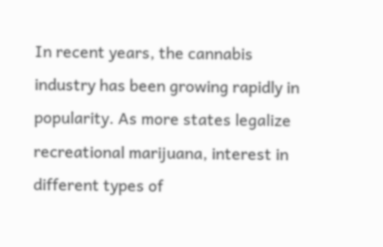In recent years, the cannabis industry has been growing rapidly in popularity. As more states legalize recreational marijuana, interest in different types of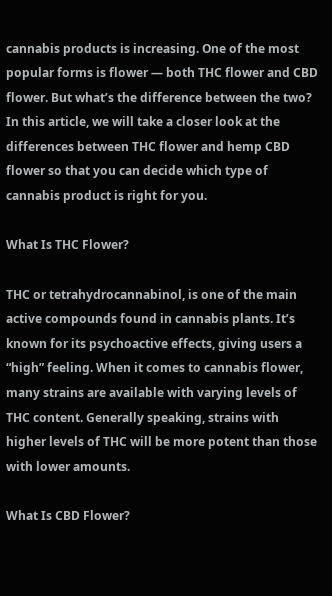cannabis products is increasing. One of the most popular forms is flower — both THC flower and CBD flower. But what’s the difference between the two? In this article, we will take a closer look at the differences between THC flower and hemp CBD flower so that you can decide which type of cannabis product is right for you.

What Is THC Flower?

THC or tetrahydrocannabinol, is one of the main active compounds found in cannabis plants. It’s known for its psychoactive effects, giving users a “high” feeling. When it comes to cannabis flower, many strains are available with varying levels of THC content. Generally speaking, strains with higher levels of THC will be more potent than those with lower amounts.

What Is CBD Flower?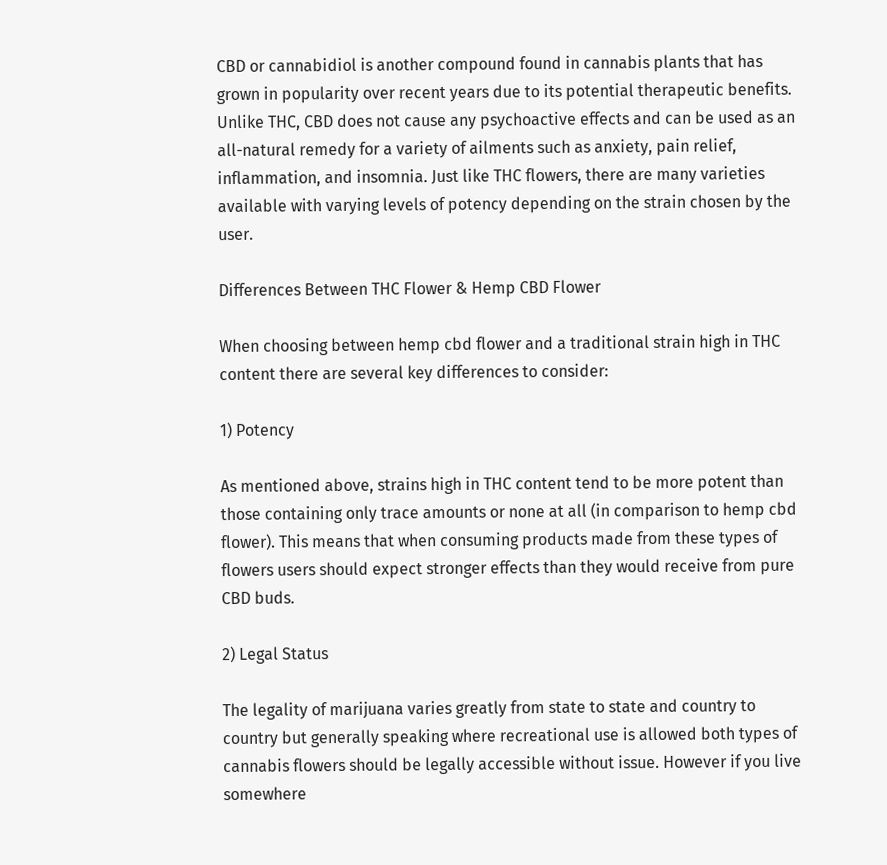CBD or cannabidiol is another compound found in cannabis plants that has grown in popularity over recent years due to its potential therapeutic benefits. Unlike THC, CBD does not cause any psychoactive effects and can be used as an all-natural remedy for a variety of ailments such as anxiety, pain relief, inflammation, and insomnia. Just like THC flowers, there are many varieties available with varying levels of potency depending on the strain chosen by the user.

Differences Between THC Flower & Hemp CBD Flower

When choosing between hemp cbd flower and a traditional strain high in THC content there are several key differences to consider:

1) Potency

As mentioned above, strains high in THC content tend to be more potent than those containing only trace amounts or none at all (in comparison to hemp cbd flower). This means that when consuming products made from these types of flowers users should expect stronger effects than they would receive from pure CBD buds.

2) Legal Status

The legality of marijuana varies greatly from state to state and country to country but generally speaking where recreational use is allowed both types of cannabis flowers should be legally accessible without issue. However if you live somewhere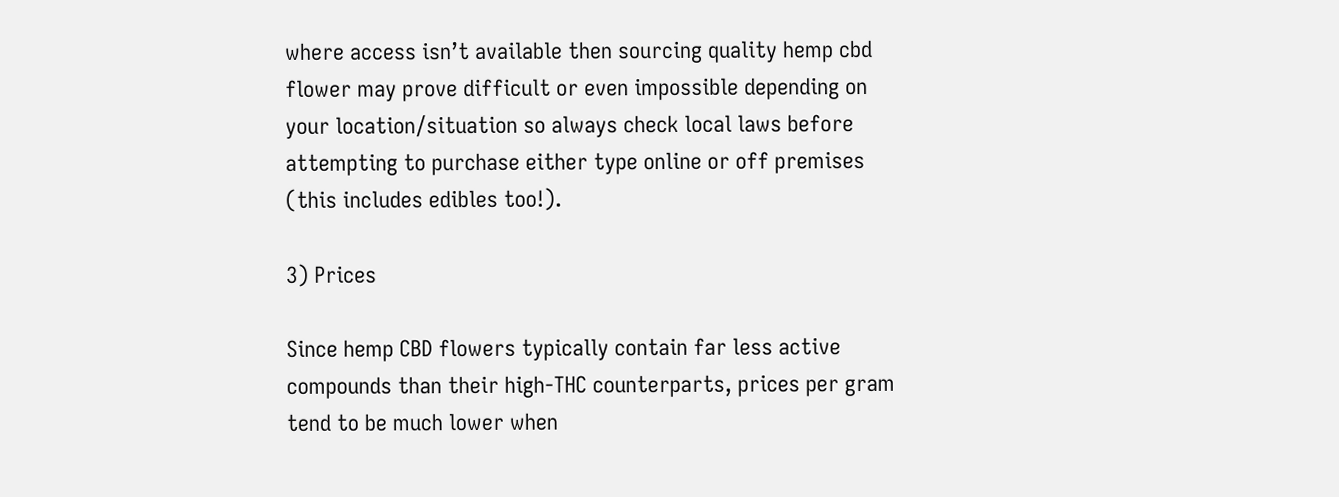where access isn’t available then sourcing quality hemp cbd flower may prove difficult or even impossible depending on your location/situation so always check local laws before attempting to purchase either type online or off premises (this includes edibles too!).

3) Prices

Since hemp CBD flowers typically contain far less active compounds than their high-THC counterparts, prices per gram tend to be much lower when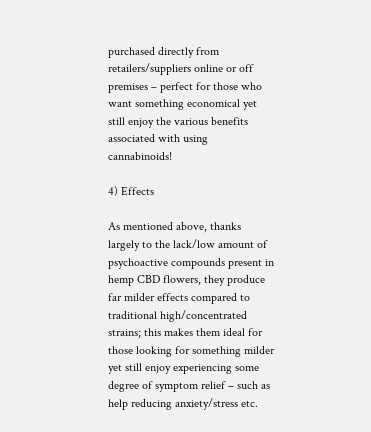purchased directly from retailers/suppliers online or off premises – perfect for those who want something economical yet still enjoy the various benefits associated with using cannabinoids!

4) Effects

As mentioned above, thanks largely to the lack/low amount of psychoactive compounds present in hemp CBD flowers, they produce far milder effects compared to traditional high/concentrated strains; this makes them ideal for those looking for something milder yet still enjoy experiencing some degree of symptom relief – such as help reducing anxiety/stress etc.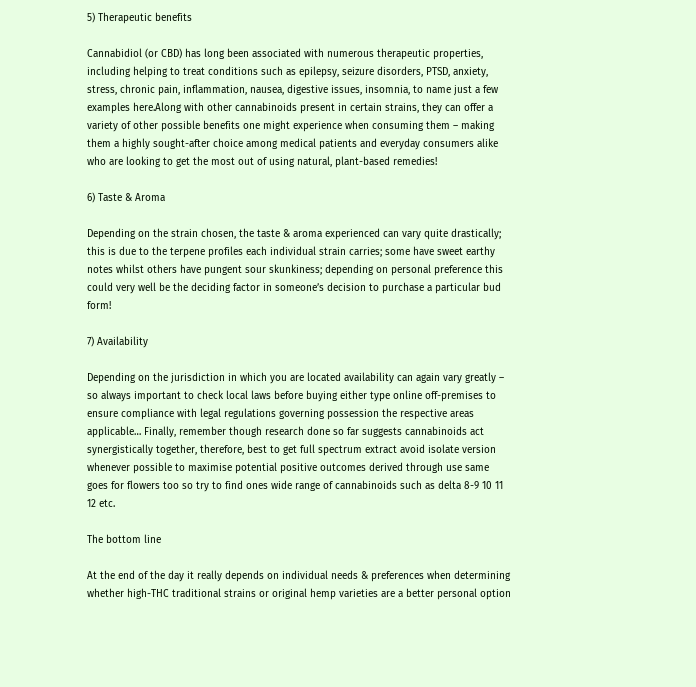5) Therapeutic benefits

Cannabidiol (or CBD) has long been associated with numerous therapeutic properties, including helping to treat conditions such as epilepsy, seizure disorders, PTSD, anxiety, stress, chronic pain, inflammation, nausea, digestive issues, insomnia, to name just a few examples here.Along with other cannabinoids present in certain strains, they can offer a variety of other possible benefits one might experience when consuming them – making them a highly sought-after choice among medical patients and everyday consumers alike who are looking to get the most out of using natural, plant-based remedies!

6) Taste & Aroma

Depending on the strain chosen, the taste & aroma experienced can vary quite drastically; this is due to the terpene profiles each individual strain carries; some have sweet earthy notes whilst others have pungent sour skunkiness; depending on personal preference this could very well be the deciding factor in someone’s decision to purchase a particular bud form!

7) Availability

Depending on the jurisdiction in which you are located availability can again vary greatly – so always important to check local laws before buying either type online off-premises to ensure compliance with legal regulations governing possession the respective areas applicable… Finally, remember though research done so far suggests cannabinoids act synergistically together, therefore, best to get full spectrum extract avoid isolate version whenever possible to maximise potential positive outcomes derived through use same goes for flowers too so try to find ones wide range of cannabinoids such as delta 8-9 10 11 12 etc.

The bottom line

At the end of the day it really depends on individual needs & preferences when determining whether high-THC traditional strains or original hemp varieties are a better personal option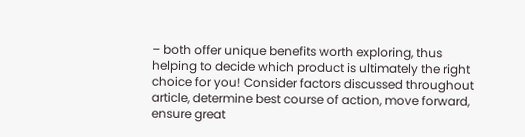– both offer unique benefits worth exploring, thus helping to decide which product is ultimately the right choice for you! Consider factors discussed throughout article, determine best course of action, move forward, ensure great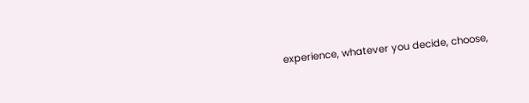experience, whatever you decide, choose,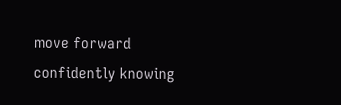move forward confidently knowing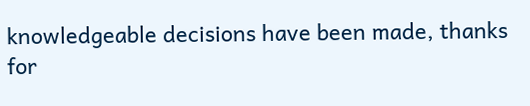knowledgeable decisions have been made, thanks for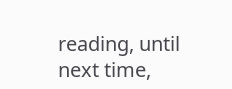reading, until next time,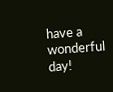have a wonderful day!